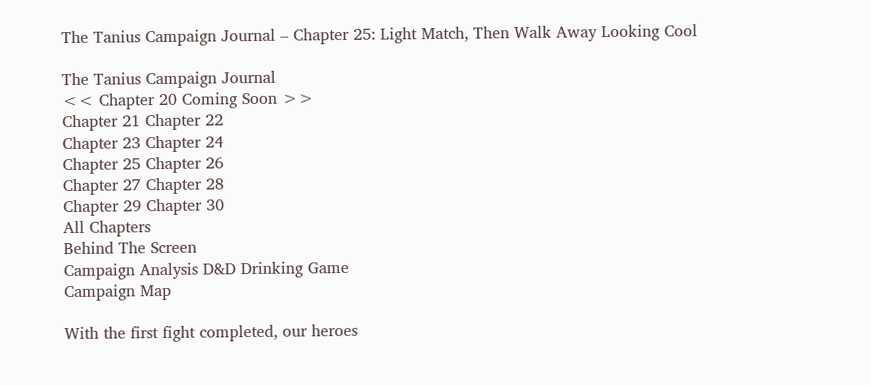The Tanius Campaign Journal – Chapter 25: Light Match, Then Walk Away Looking Cool

The Tanius Campaign Journal
<< Chapter 20 Coming Soon >>
Chapter 21 Chapter 22
Chapter 23 Chapter 24
Chapter 25 Chapter 26
Chapter 27 Chapter 28
Chapter 29 Chapter 30
All Chapters
Behind The Screen
Campaign Analysis D&D Drinking Game
Campaign Map

With the first fight completed, our heroes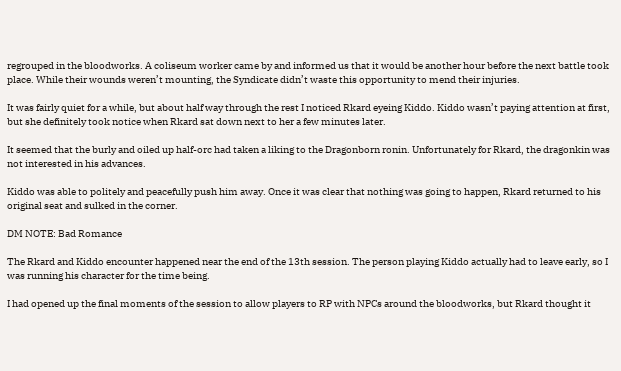regrouped in the bloodworks. A coliseum worker came by and informed us that it would be another hour before the next battle took place. While their wounds weren’t mounting, the Syndicate didn’t waste this opportunity to mend their injuries.

It was fairly quiet for a while, but about half way through the rest I noticed Rkard eyeing Kiddo. Kiddo wasn’t paying attention at first, but she definitely took notice when Rkard sat down next to her a few minutes later.

It seemed that the burly and oiled up half-orc had taken a liking to the Dragonborn ronin. Unfortunately for Rkard, the dragonkin was not interested in his advances.

Kiddo was able to politely and peacefully push him away. Once it was clear that nothing was going to happen, Rkard returned to his original seat and sulked in the corner.

DM NOTE: Bad Romance

The Rkard and Kiddo encounter happened near the end of the 13th session. The person playing Kiddo actually had to leave early, so I was running his character for the time being.

I had opened up the final moments of the session to allow players to RP with NPCs around the bloodworks, but Rkard thought it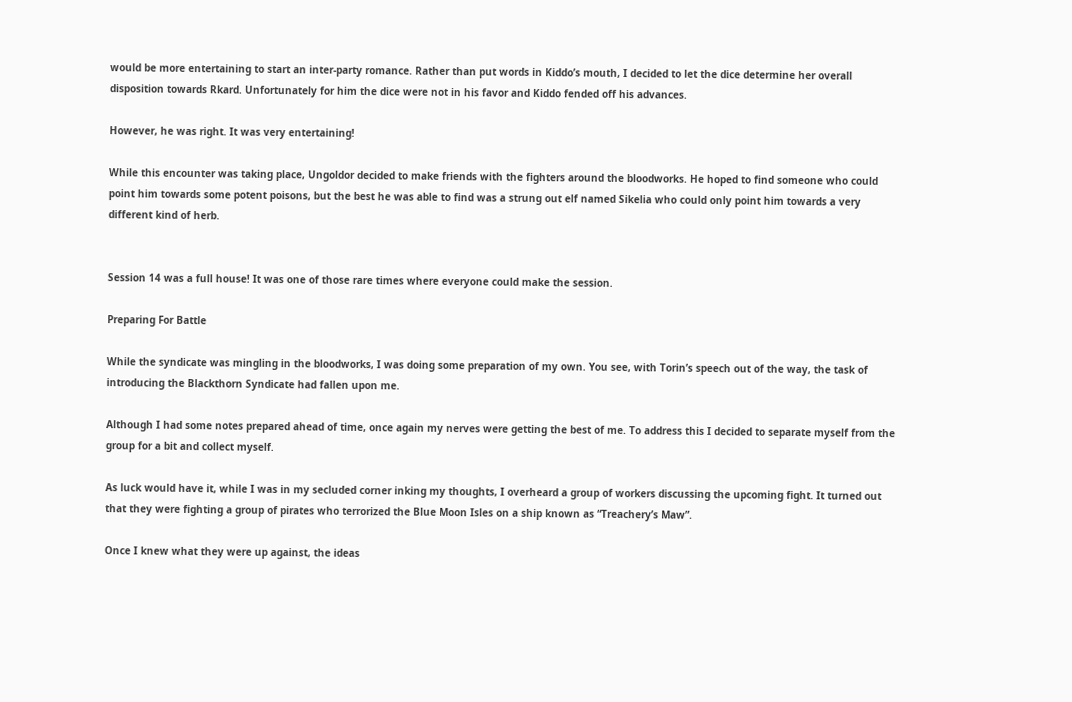would be more entertaining to start an inter-party romance. Rather than put words in Kiddo’s mouth, I decided to let the dice determine her overall disposition towards Rkard. Unfortunately for him the dice were not in his favor and Kiddo fended off his advances.

However, he was right. It was very entertaining!

While this encounter was taking place, Ungoldor decided to make friends with the fighters around the bloodworks. He hoped to find someone who could point him towards some potent poisons, but the best he was able to find was a strung out elf named Sikelia who could only point him towards a very different kind of herb.


Session 14 was a full house! It was one of those rare times where everyone could make the session.

Preparing For Battle

While the syndicate was mingling in the bloodworks, I was doing some preparation of my own. You see, with Torin’s speech out of the way, the task of introducing the Blackthorn Syndicate had fallen upon me.

Although I had some notes prepared ahead of time, once again my nerves were getting the best of me. To address this I decided to separate myself from the group for a bit and collect myself.

As luck would have it, while I was in my secluded corner inking my thoughts, I overheard a group of workers discussing the upcoming fight. It turned out that they were fighting a group of pirates who terrorized the Blue Moon Isles on a ship known as “Treachery’s Maw”.

Once I knew what they were up against, the ideas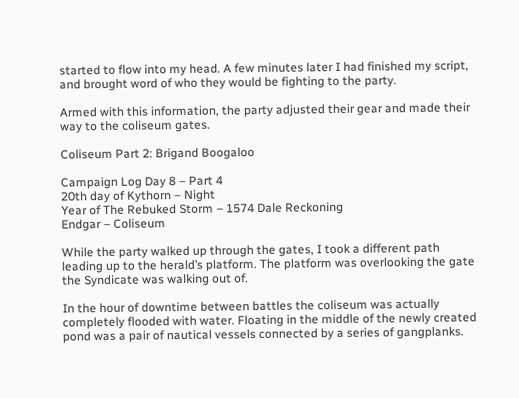started to flow into my head. A few minutes later I had finished my script, and brought word of who they would be fighting to the party.

Armed with this information, the party adjusted their gear and made their way to the coliseum gates.

Coliseum Part 2: Brigand Boogaloo

Campaign Log Day 8 – Part 4
20th day of Kythorn – Night
Year of The Rebuked Storm – 1574 Dale Reckoning
Endgar – Coliseum

While the party walked up through the gates, I took a different path leading up to the herald’s platform. The platform was overlooking the gate the Syndicate was walking out of.

In the hour of downtime between battles the coliseum was actually completely flooded with water. Floating in the middle of the newly created pond was a pair of nautical vessels connected by a series of gangplanks.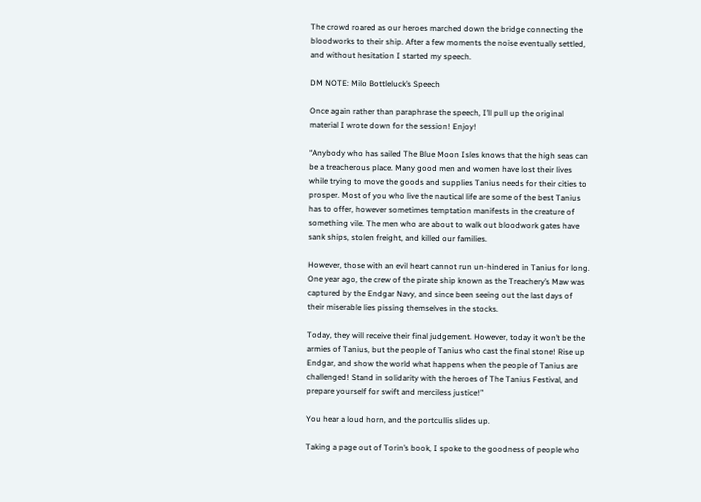The crowd roared as our heroes marched down the bridge connecting the bloodworks to their ship. After a few moments the noise eventually settled, and without hesitation I started my speech.

DM NOTE: Milo Bottleluck’s Speech

Once again rather than paraphrase the speech, I’ll pull up the original material I wrote down for the session! Enjoy!

“Anybody who has sailed The Blue Moon Isles knows that the high seas can be a treacherous place. Many good men and women have lost their lives while trying to move the goods and supplies Tanius needs for their cities to prosper. Most of you who live the nautical life are some of the best Tanius has to offer, however sometimes temptation manifests in the creature of something vile. The men who are about to walk out bloodwork gates have sank ships, stolen freight, and killed our families.

However, those with an evil heart cannot run un-hindered in Tanius for long. One year ago, the crew of the pirate ship known as the Treachery’s Maw was captured by the Endgar Navy, and since been seeing out the last days of their miserable lies pissing themselves in the stocks.

Today, they will receive their final judgement. However, today it won’t be the armies of Tanius, but the people of Tanius who cast the final stone! Rise up Endgar, and show the world what happens when the people of Tanius are challenged! Stand in solidarity with the heroes of The Tanius Festival, and prepare yourself for swift and merciless justice!”

You hear a loud horn, and the portcullis slides up.

Taking a page out of Torin’s book, I spoke to the goodness of people who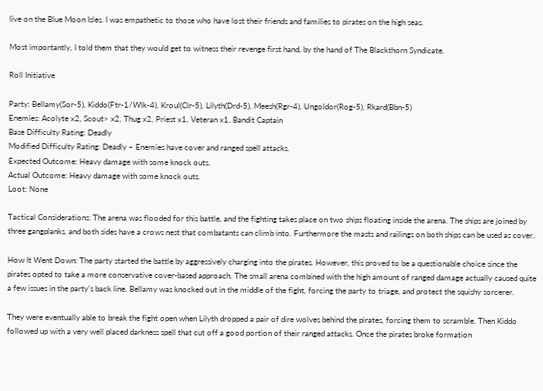live on the Blue Moon Isles. I was empathetic to those who have lost their friends and families to pirates on the high seas.

Most importantly, I told them that they would get to witness their revenge first hand, by the hand of The Blackthorn Syndicate.

Roll Initiative

Party: Bellamy(Sor-5), Kiddo(Ftr-1/Wlk-4), Kroul(Clr-5), Lilyth(Drd-5), Meesh(Rgr-4), Ungoldor(Rog-5), Rkard(Bbn-5)
Enemies: Acolyte x2, Scout> x2, Thug x2, Priest x1, Veteran x1, Bandit Captain
Base Difficulty Rating: Deadly
Modified Difficulty Rating: Deadly – Enemies have cover and ranged spell attacks.
Expected Outcome: Heavy damage with some knock outs.
Actual Outcome: Heavy damage with some knock outs.
Loot: None

Tactical Considerations: The arena was flooded for this battle, and the fighting takes place on two ships floating inside the arena. The ships are joined by three gangplanks, and both sides have a crows nest that combatants can climb into. Furthermore the masts and railings on both ships can be used as cover.

How It Went Down: The party started the battle by aggressively charging into the pirates. However, this proved to be a questionable choice since the pirates opted to take a more conservative cover-based approach. The small arena combined with the high amount of ranged damage actually caused quite a few issues in the party’s back line. Bellamy was knocked out in the middle of the fight, forcing the party to triage, and protect the squishy sorcerer.

They were eventually able to break the fight open when Lilyth dropped a pair of dire wolves behind the pirates, forcing them to scramble. Then Kiddo followed up with a very well placed darkness spell that cut off a good portion of their ranged attacks. Once the pirates broke formation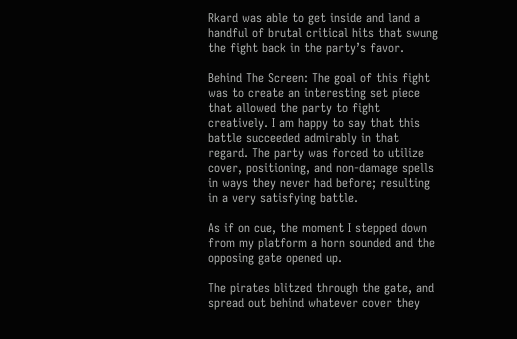Rkard was able to get inside and land a handful of brutal critical hits that swung the fight back in the party’s favor.

Behind The Screen: The goal of this fight was to create an interesting set piece that allowed the party to fight creatively. I am happy to say that this battle succeeded admirably in that regard. The party was forced to utilize cover, positioning, and non-damage spells in ways they never had before; resulting in a very satisfying battle.

As if on cue, the moment I stepped down from my platform a horn sounded and the opposing gate opened up.

The pirates blitzed through the gate, and spread out behind whatever cover they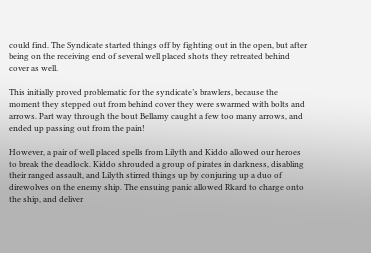could find. The Syndicate started things off by fighting out in the open, but after being on the receiving end of several well placed shots they retreated behind cover as well.

This initially proved problematic for the syndicate’s brawlers, because the moment they stepped out from behind cover they were swarmed with bolts and arrows. Part way through the bout Bellamy caught a few too many arrows, and ended up passing out from the pain!

However, a pair of well placed spells from Lilyth and Kiddo allowed our heroes to break the deadlock. Kiddo shrouded a group of pirates in darkness, disabling their ranged assault, and Lilyth stirred things up by conjuring up a duo of direwolves on the enemy ship. The ensuing panic allowed Rkard to charge onto the ship, and deliver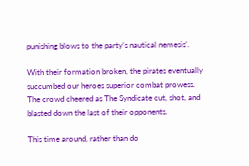punishing blows to the party’s nautical nemesis’.

With their formation broken, the pirates eventually succumbed our heroes superior combat prowess. The crowd cheered as The Syndicate cut, shot, and blasted down the last of their opponents.

This time around, rather than do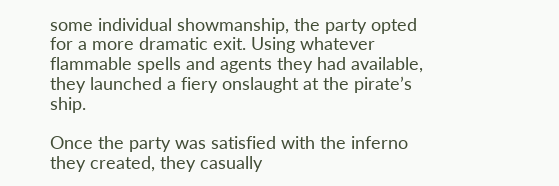some individual showmanship, the party opted for a more dramatic exit. Using whatever flammable spells and agents they had available, they launched a fiery onslaught at the pirate’s ship.

Once the party was satisfied with the inferno they created, they casually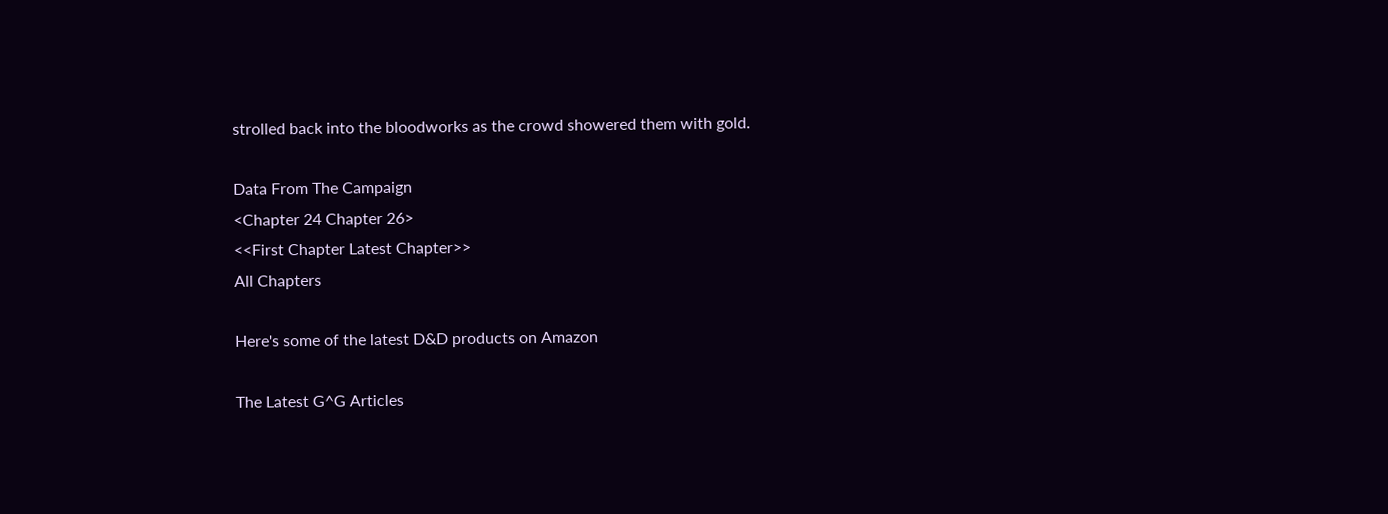strolled back into the bloodworks as the crowd showered them with gold.

Data From The Campaign
<Chapter 24 Chapter 26>
<<First Chapter Latest Chapter>>
All Chapters

Here's some of the latest D&D products on Amazon

The Latest G^G Articles